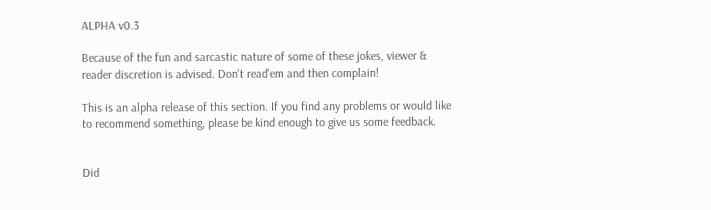ALPHA v0.3

Because of the fun and sarcastic nature of some of these jokes, viewer & reader discretion is advised. Don't read'em and then complain!

This is an alpha release of this section. If you find any problems or would like to recommend something, please be kind enough to give us some feedback.


Did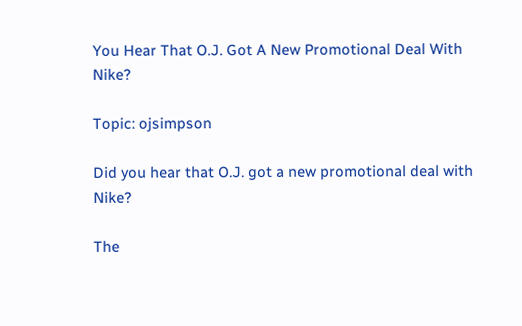You Hear That O.J. Got A New Promotional Deal With Nike?

Topic: ojsimpson

Did you hear that O.J. got a new promotional deal with Nike?

The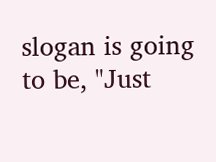slogan is going to be, "Just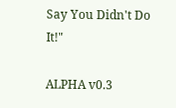Say You Didn't Do It!"

ALPHA v0.3